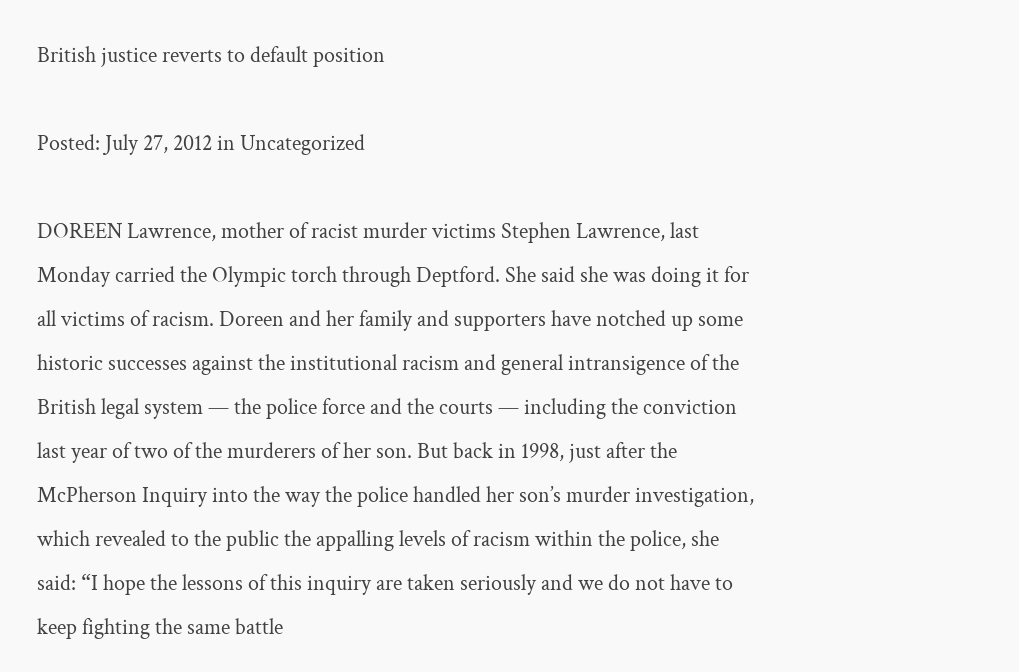British justice reverts to default position

Posted: July 27, 2012 in Uncategorized

DOREEN Lawrence, mother of racist murder victims Stephen Lawrence, last Monday carried the Olympic torch through Deptford. She said she was doing it for all victims of racism. Doreen and her family and supporters have notched up some historic successes against the institutional racism and general intransigence of the British legal system — the police force and the courts — including the conviction last year of two of the murderers of her son. But back in 1998, just after the McPherson Inquiry into the way the police handled her son’s murder investigation, which revealed to the public the appalling levels of racism within the police, she said: “I hope the lessons of this inquiry are taken seriously and we do not have to keep fighting the same battle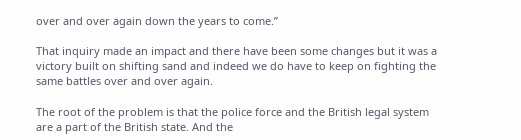over and over again down the years to come.”

That inquiry made an impact and there have been some changes but it was a victory built on shifting sand and indeed we do have to keep on fighting the same battles over and over again.

The root of the problem is that the police force and the British legal system are a part of the British state. And the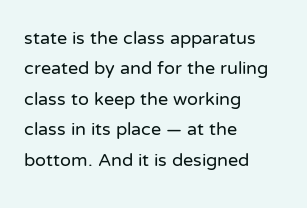state is the class apparatus created by and for the ruling class to keep the working class in its place — at the bottom. And it is designed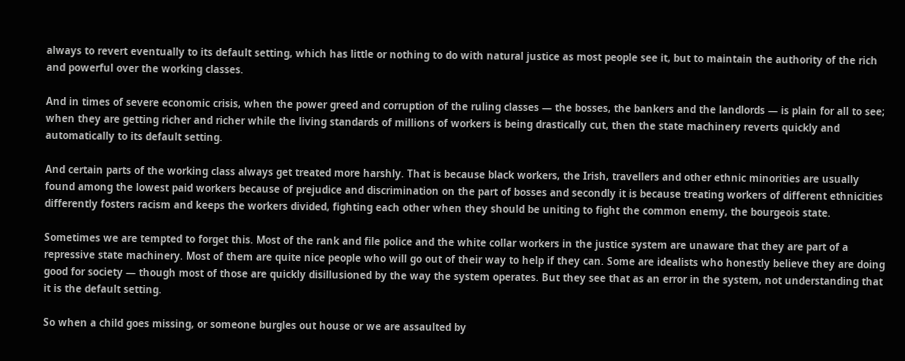always to revert eventually to its default setting, which has little or nothing to do with natural justice as most people see it, but to maintain the authority of the rich and powerful over the working classes.

And in times of severe economic crisis, when the power greed and corruption of the ruling classes — the bosses, the bankers and the landlords — is plain for all to see; when they are getting richer and richer while the living standards of millions of workers is being drastically cut, then the state machinery reverts quickly and automatically to its default setting.

And certain parts of the working class always get treated more harshly. That is because black workers, the Irish, travellers and other ethnic minorities are usually found among the lowest paid workers because of prejudice and discrimination on the part of bosses and secondly it is because treating workers of different ethnicities differently fosters racism and keeps the workers divided, fighting each other when they should be uniting to fight the common enemy, the bourgeois state.

Sometimes we are tempted to forget this. Most of the rank and file police and the white collar workers in the justice system are unaware that they are part of a repressive state machinery. Most of them are quite nice people who will go out of their way to help if they can. Some are idealists who honestly believe they are doing good for society — though most of those are quickly disillusioned by the way the system operates. But they see that as an error in the system, not understanding that it is the default setting.

So when a child goes missing, or someone burgles out house or we are assaulted by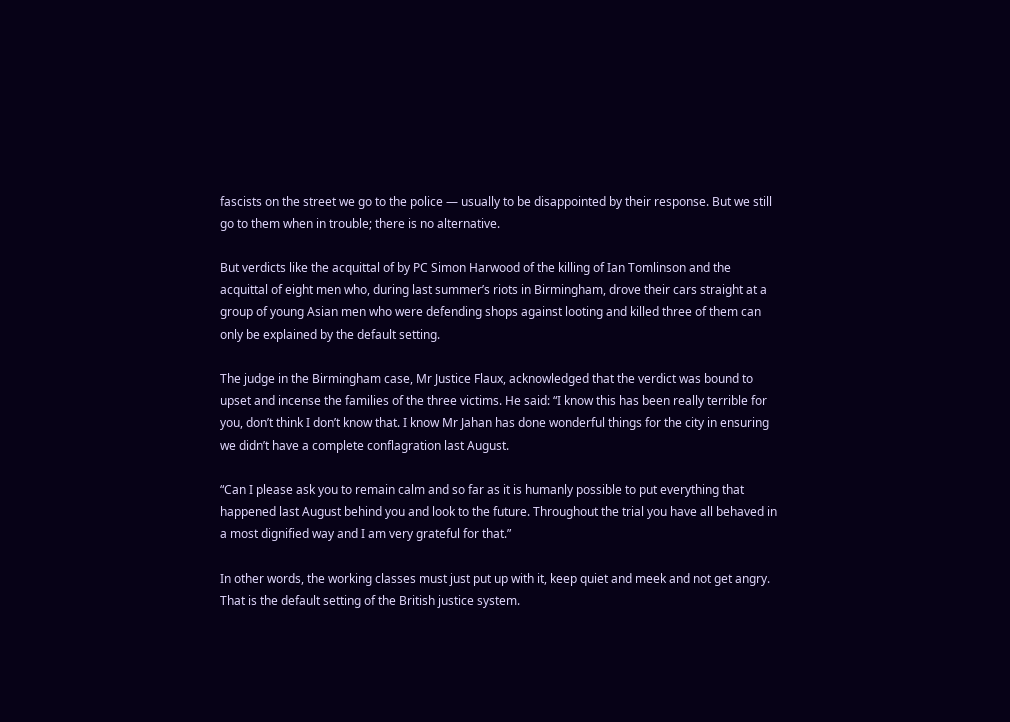fascists on the street we go to the police — usually to be disappointed by their response. But we still go to them when in trouble; there is no alternative.

But verdicts like the acquittal of by PC Simon Harwood of the killing of Ian Tomlinson and the acquittal of eight men who, during last summer’s riots in Birmingham, drove their cars straight at a group of young Asian men who were defending shops against looting and killed three of them can only be explained by the default setting.

The judge in the Birmingham case, Mr Justice Flaux, acknowledged that the verdict was bound to upset and incense the families of the three victims. He said: “I know this has been really terrible for you, don’t think I don’t know that. I know Mr Jahan has done wonderful things for the city in ensuring we didn’t have a complete conflagration last August.

“Can I please ask you to remain calm and so far as it is humanly possible to put everything that happened last August behind you and look to the future. Throughout the trial you have all behaved in a most dignified way and I am very grateful for that.”

In other words, the working classes must just put up with it, keep quiet and meek and not get angry. That is the default setting of the British justice system.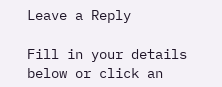Leave a Reply

Fill in your details below or click an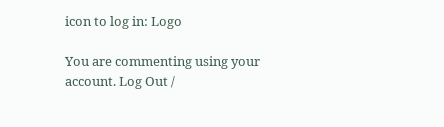icon to log in: Logo

You are commenting using your account. Log Out /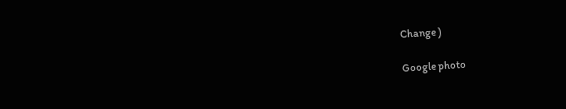Change )

Google photo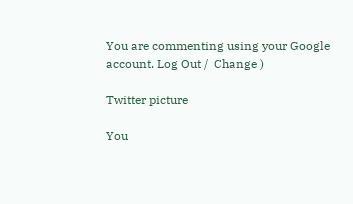You are commenting using your Google account. Log Out /  Change )

Twitter picture

You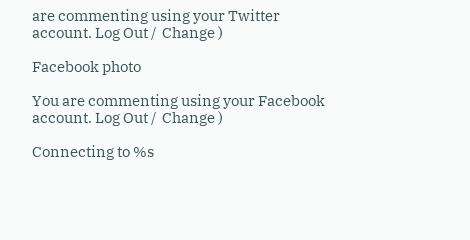are commenting using your Twitter account. Log Out /  Change )

Facebook photo

You are commenting using your Facebook account. Log Out /  Change )

Connecting to %s